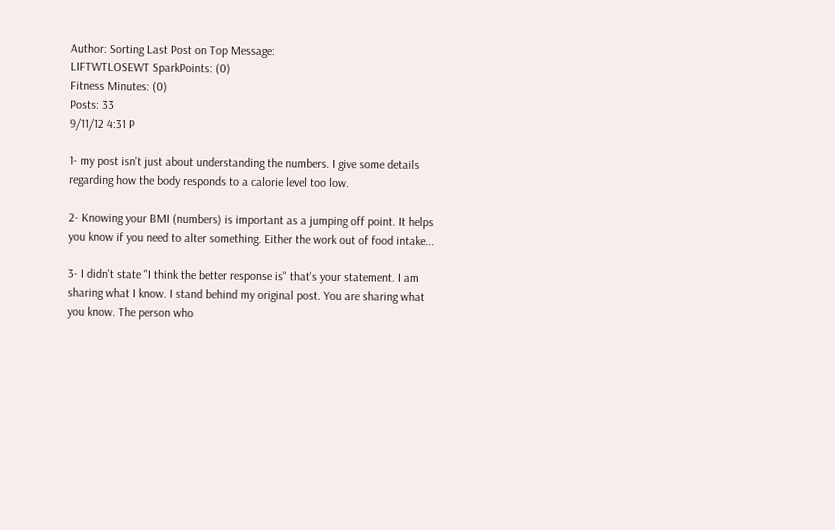Author: Sorting Last Post on Top Message:
LIFTWTLOSEWT SparkPoints: (0)
Fitness Minutes: (0)
Posts: 33
9/11/12 4:31 P

1- my post isn't just about understanding the numbers. I give some details regarding how the body responds to a calorie level too low.

2- Knowing your BMI (numbers) is important as a jumping off point. It helps you know if you need to alter something. Either the work out of food intake...

3- I didn't state "I think the better response is" that's your statement. I am sharing what I know. I stand behind my original post. You are sharing what you know. The person who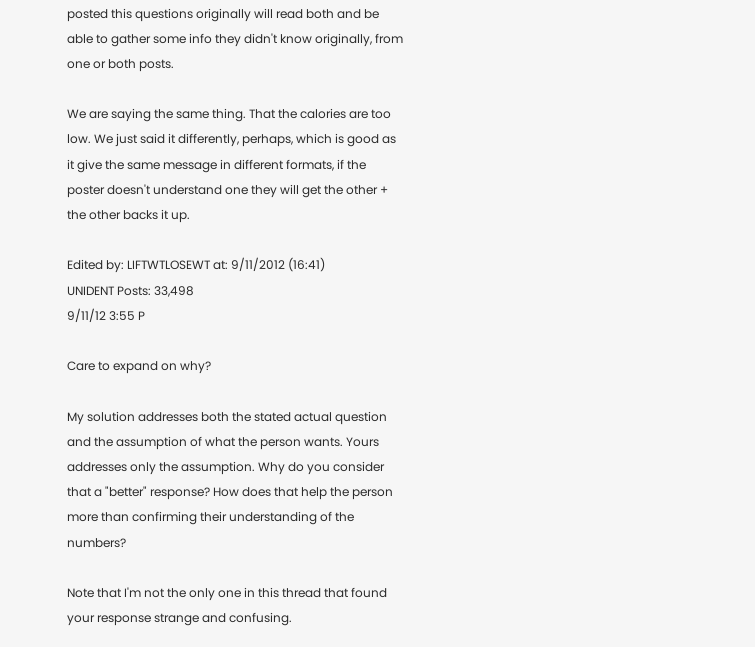posted this questions originally will read both and be able to gather some info they didn't know originally, from one or both posts.

We are saying the same thing. That the calories are too low. We just said it differently, perhaps, which is good as it give the same message in different formats, if the poster doesn't understand one they will get the other + the other backs it up.

Edited by: LIFTWTLOSEWT at: 9/11/2012 (16:41)
UNIDENT Posts: 33,498
9/11/12 3:55 P

Care to expand on why?

My solution addresses both the stated actual question and the assumption of what the person wants. Yours addresses only the assumption. Why do you consider that a "better" response? How does that help the person more than confirming their understanding of the numbers?

Note that I'm not the only one in this thread that found your response strange and confusing.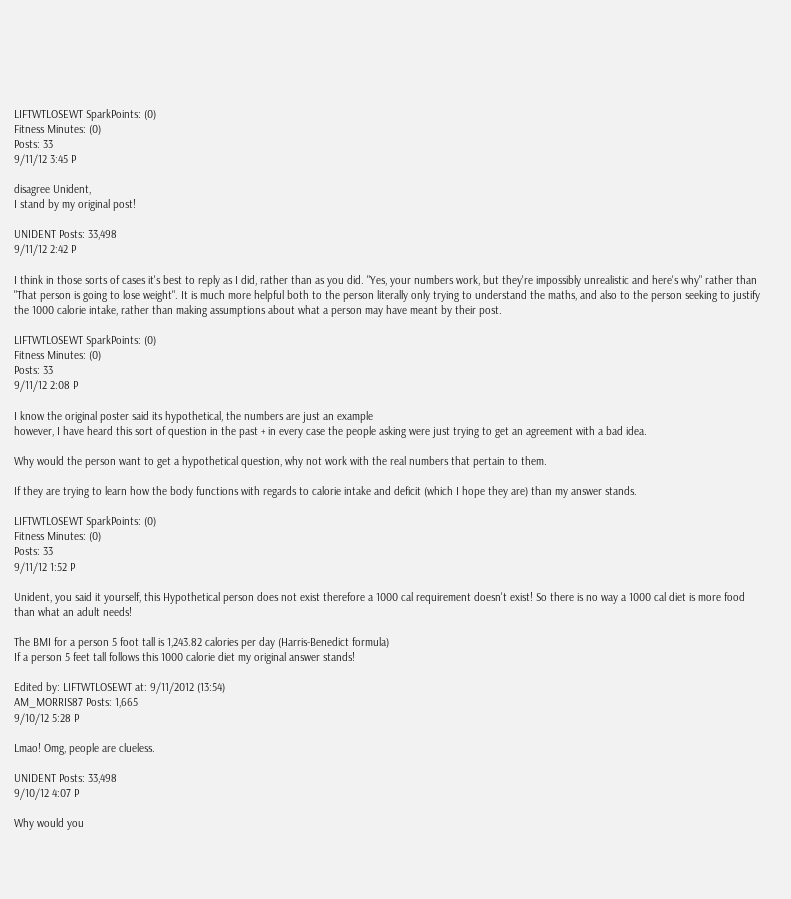LIFTWTLOSEWT SparkPoints: (0)
Fitness Minutes: (0)
Posts: 33
9/11/12 3:45 P

disagree Unident,
I stand by my original post!

UNIDENT Posts: 33,498
9/11/12 2:42 P

I think in those sorts of cases it's best to reply as I did, rather than as you did. "Yes, your numbers work, but they're impossibly unrealistic and here's why" rather than "That person is going to lose weight". It is much more helpful both to the person literally only trying to understand the maths, and also to the person seeking to justify the 1000 calorie intake, rather than making assumptions about what a person may have meant by their post.

LIFTWTLOSEWT SparkPoints: (0)
Fitness Minutes: (0)
Posts: 33
9/11/12 2:08 P

I know the original poster said its hypothetical, the numbers are just an example
however, I have heard this sort of question in the past + in every case the people asking were just trying to get an agreement with a bad idea.

Why would the person want to get a hypothetical question, why not work with the real numbers that pertain to them.

If they are trying to learn how the body functions with regards to calorie intake and deficit (which I hope they are) than my answer stands.

LIFTWTLOSEWT SparkPoints: (0)
Fitness Minutes: (0)
Posts: 33
9/11/12 1:52 P

Unident, you said it yourself, this Hypothetical person does not exist therefore a 1000 cal requirement doesn't exist! So there is no way a 1000 cal diet is more food than what an adult needs!

The BMI for a person 5 foot tall is 1,243.82 calories per day (Harris-Benedict formula)
If a person 5 feet tall follows this 1000 calorie diet my original answer stands!

Edited by: LIFTWTLOSEWT at: 9/11/2012 (13:54)
AM_MORRIS87 Posts: 1,665
9/10/12 5:28 P

Lmao! Omg, people are clueless.

UNIDENT Posts: 33,498
9/10/12 4:07 P

Why would you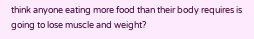think anyone eating more food than their body requires is going to lose muscle and weight?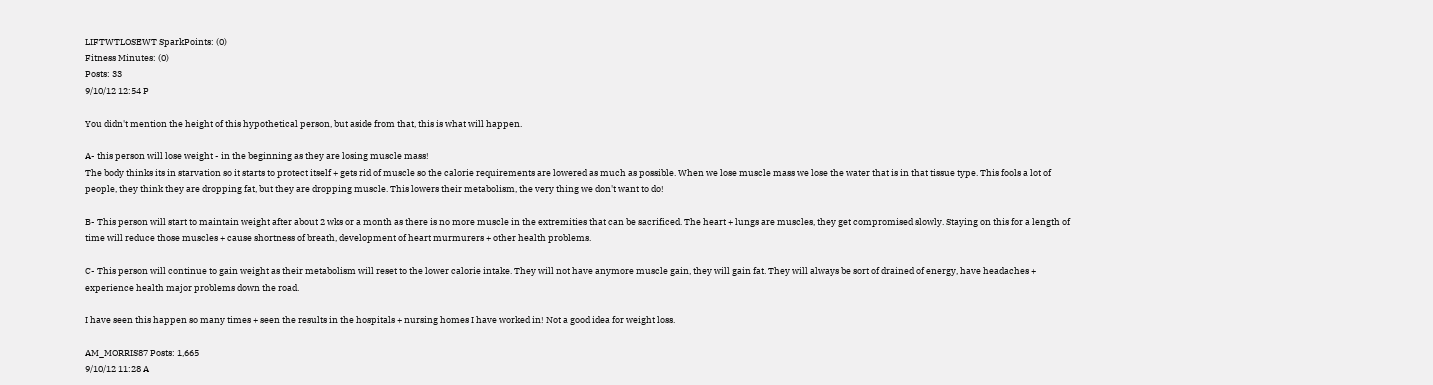LIFTWTLOSEWT SparkPoints: (0)
Fitness Minutes: (0)
Posts: 33
9/10/12 12:54 P

You didn't mention the height of this hypothetical person, but aside from that, this is what will happen.

A- this person will lose weight - in the beginning as they are losing muscle mass!
The body thinks its in starvation so it starts to protect itself + gets rid of muscle so the calorie requirements are lowered as much as possible. When we lose muscle mass we lose the water that is in that tissue type. This fools a lot of people, they think they are dropping fat, but they are dropping muscle. This lowers their metabolism, the very thing we don't want to do!

B- This person will start to maintain weight after about 2 wks or a month as there is no more muscle in the extremities that can be sacrificed. The heart + lungs are muscles, they get compromised slowly. Staying on this for a length of time will reduce those muscles + cause shortness of breath, development of heart murmurers + other health problems.

C- This person will continue to gain weight as their metabolism will reset to the lower calorie intake. They will not have anymore muscle gain, they will gain fat. They will always be sort of drained of energy, have headaches + experience health major problems down the road.

I have seen this happen so many times + seen the results in the hospitals + nursing homes I have worked in! Not a good idea for weight loss.

AM_MORRIS87 Posts: 1,665
9/10/12 11:28 A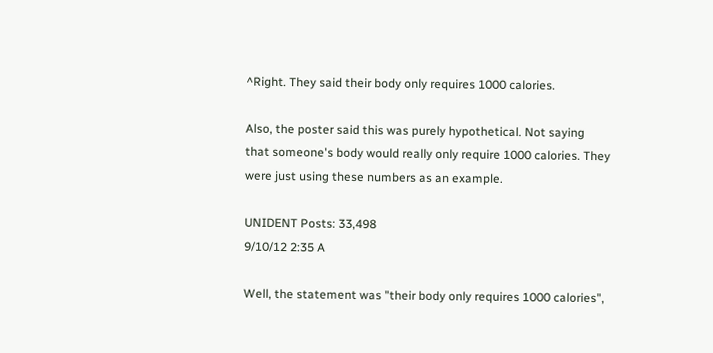^Right. They said their body only requires 1000 calories.

Also, the poster said this was purely hypothetical. Not saying that someone's body would really only require 1000 calories. They were just using these numbers as an example.

UNIDENT Posts: 33,498
9/10/12 2:35 A

Well, the statement was "their body only requires 1000 calories",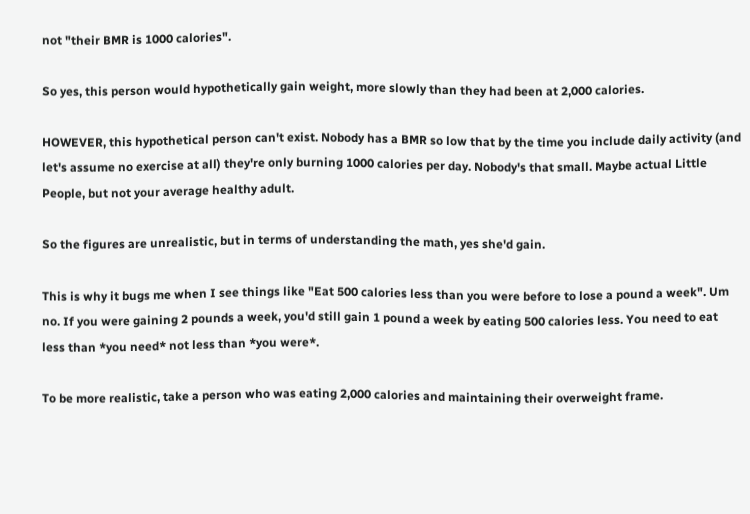not "their BMR is 1000 calories".

So yes, this person would hypothetically gain weight, more slowly than they had been at 2,000 calories.

HOWEVER, this hypothetical person can't exist. Nobody has a BMR so low that by the time you include daily activity (and let's assume no exercise at all) they're only burning 1000 calories per day. Nobody's that small. Maybe actual Little People, but not your average healthy adult.

So the figures are unrealistic, but in terms of understanding the math, yes she'd gain.

This is why it bugs me when I see things like "Eat 500 calories less than you were before to lose a pound a week". Um no. If you were gaining 2 pounds a week, you'd still gain 1 pound a week by eating 500 calories less. You need to eat less than *you need* not less than *you were*.

To be more realistic, take a person who was eating 2,000 calories and maintaining their overweight frame.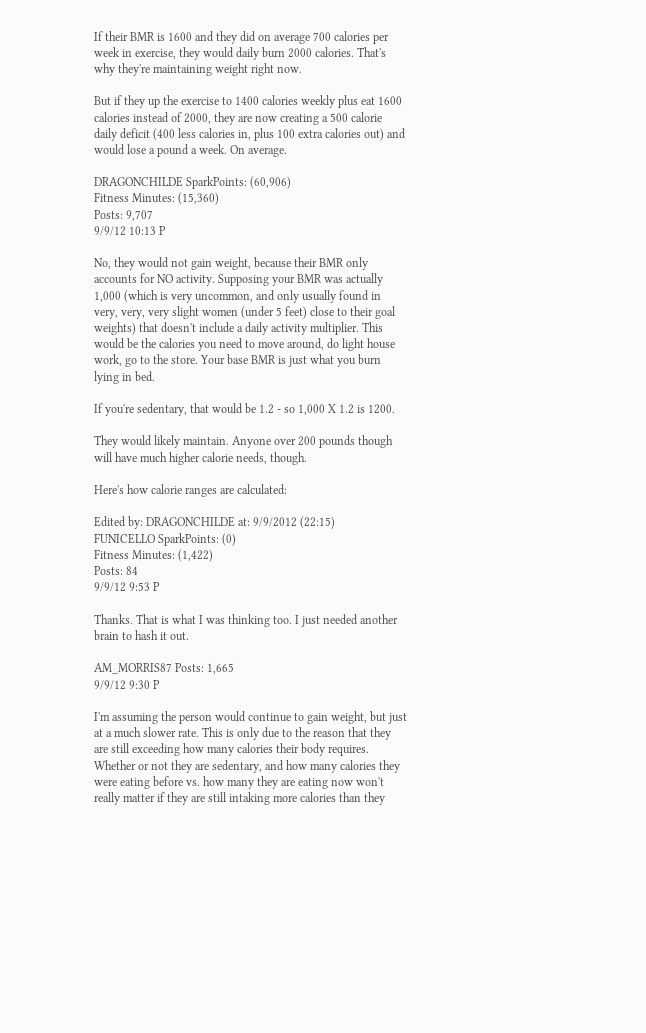If their BMR is 1600 and they did on average 700 calories per week in exercise, they would daily burn 2000 calories. That's why they're maintaining weight right now.

But if they up the exercise to 1400 calories weekly plus eat 1600 calories instead of 2000, they are now creating a 500 calorie daily deficit (400 less calories in, plus 100 extra calories out) and would lose a pound a week. On average.

DRAGONCHILDE SparkPoints: (60,906)
Fitness Minutes: (15,360)
Posts: 9,707
9/9/12 10:13 P

No, they would not gain weight, because their BMR only accounts for NO activity. Supposing your BMR was actually 1,000 (which is very uncommon, and only usually found in very, very, very slight women (under 5 feet) close to their goal weights) that doesn't include a daily activity multiplier. This would be the calories you need to move around, do light house work, go to the store. Your base BMR is just what you burn lying in bed.

If you're sedentary, that would be 1.2 - so 1,000 X 1.2 is 1200.

They would likely maintain. Anyone over 200 pounds though will have much higher calorie needs, though.

Here's how calorie ranges are calculated:

Edited by: DRAGONCHILDE at: 9/9/2012 (22:15)
FUNICELLO SparkPoints: (0)
Fitness Minutes: (1,422)
Posts: 84
9/9/12 9:53 P

Thanks. That is what I was thinking too. I just needed another brain to hash it out.

AM_MORRIS87 Posts: 1,665
9/9/12 9:30 P

I'm assuming the person would continue to gain weight, but just at a much slower rate. This is only due to the reason that they are still exceeding how many calories their body requires. Whether or not they are sedentary, and how many calories they were eating before vs. how many they are eating now won't really matter if they are still intaking more calories than they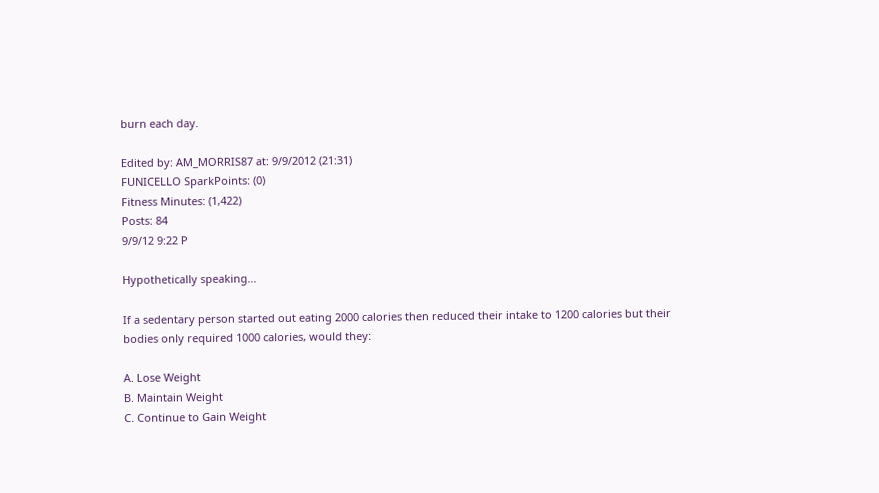burn each day.

Edited by: AM_MORRIS87 at: 9/9/2012 (21:31)
FUNICELLO SparkPoints: (0)
Fitness Minutes: (1,422)
Posts: 84
9/9/12 9:22 P

Hypothetically speaking...

If a sedentary person started out eating 2000 calories then reduced their intake to 1200 calories but their bodies only required 1000 calories, would they:

A. Lose Weight
B. Maintain Weight
C. Continue to Gain Weight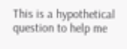This is a hypothetical question to help me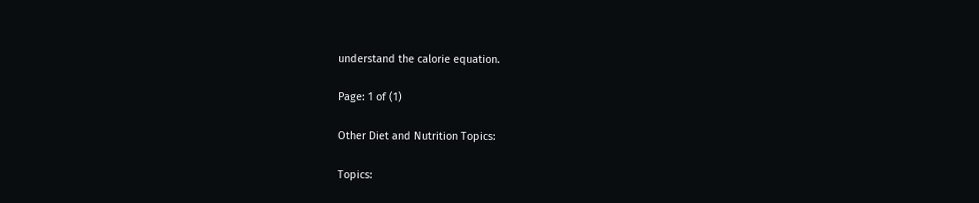understand the calorie equation.

Page: 1 of (1)

Other Diet and Nutrition Topics:

Topics: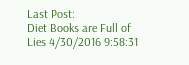Last Post:
Diet Books are Full of Lies 4/30/2016 9:58:31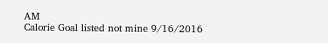AM
Calorie Goal listed not mine 9/16/2016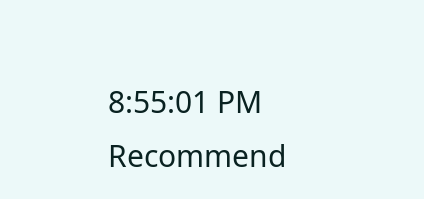8:55:01 PM
Recommend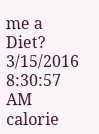me a Diet? 3/15/2016 8:30:57 AM
calorie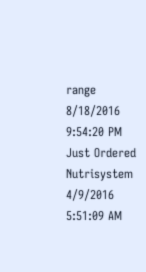range 8/18/2016 9:54:20 PM
Just Ordered Nutrisystem 4/9/2016 5:51:09 AM